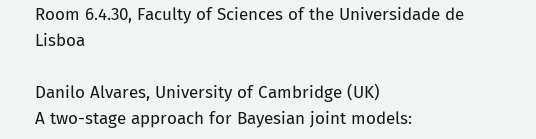Room 6.4.30, Faculty of Sciences of the Universidade de Lisboa

Danilo Alvares, University of Cambridge (UK)
A two-stage approach for Bayesian joint models: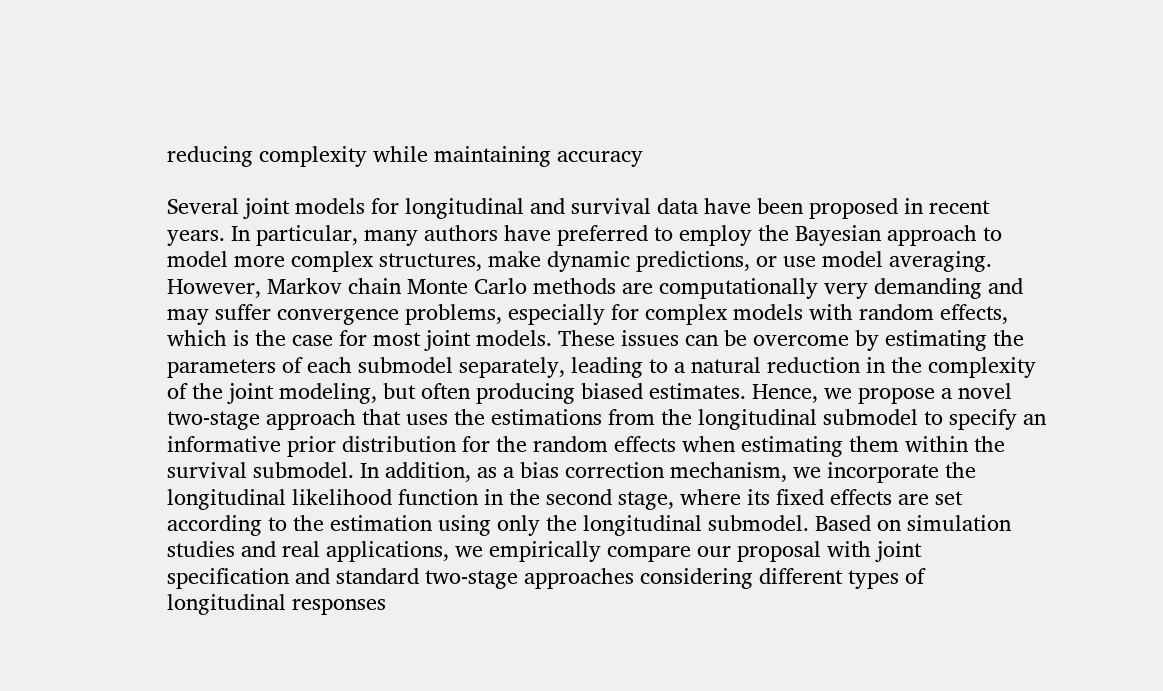reducing complexity while maintaining accuracy

Several joint models for longitudinal and survival data have been proposed in recent years. In particular, many authors have preferred to employ the Bayesian approach to model more complex structures, make dynamic predictions, or use model averaging. However, Markov chain Monte Carlo methods are computationally very demanding and may suffer convergence problems, especially for complex models with random effects, which is the case for most joint models. These issues can be overcome by estimating the parameters of each submodel separately, leading to a natural reduction in the complexity of the joint modeling, but often producing biased estimates. Hence, we propose a novel two-stage approach that uses the estimations from the longitudinal submodel to specify an informative prior distribution for the random effects when estimating them within the survival submodel. In addition, as a bias correction mechanism, we incorporate the longitudinal likelihood function in the second stage, where its fixed effects are set according to the estimation using only the longitudinal submodel. Based on simulation studies and real applications, we empirically compare our proposal with joint specification and standard two-stage approaches considering different types of longitudinal responses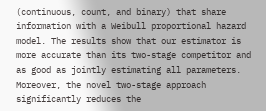(continuous, count, and binary) that share information with a Weibull proportional hazard model. The results show that our estimator is more accurate than its two-stage competitor and as good as jointly estimating all parameters. Moreover, the novel two-stage approach significantly reduces the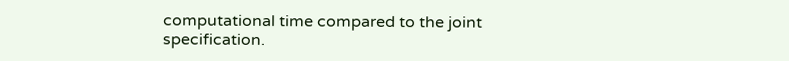computational time compared to the joint specification.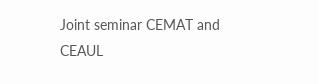Joint seminar CEMAT and CEAUL